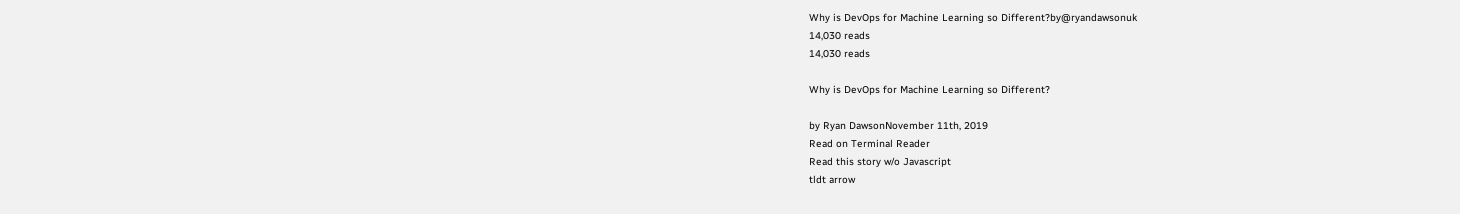Why is DevOps for Machine Learning so Different?by@ryandawsonuk
14,030 reads
14,030 reads

Why is DevOps for Machine Learning so Different?

by Ryan DawsonNovember 11th, 2019
Read on Terminal Reader
Read this story w/o Javascript
tldt arrow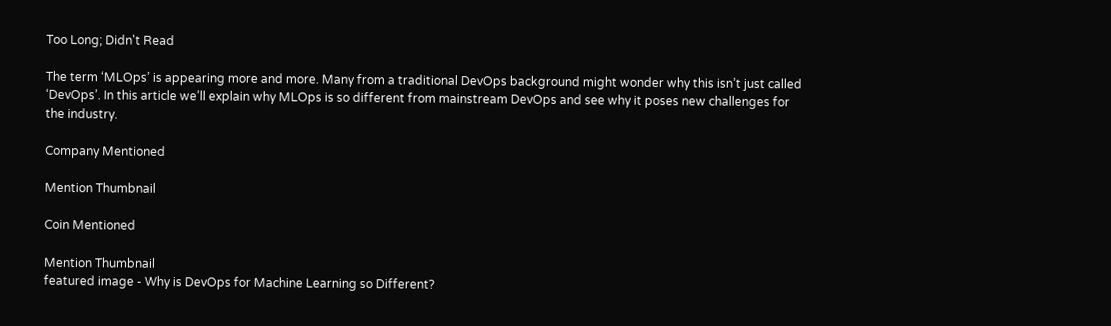Too Long; Didn't Read

The term ‘MLOps’ is appearing more and more. Many from a traditional DevOps background might wonder why this isn’t just called ‘DevOps’. In this article we’ll explain why MLOps is so different from mainstream DevOps and see why it poses new challenges for the industry.

Company Mentioned

Mention Thumbnail

Coin Mentioned

Mention Thumbnail
featured image - Why is DevOps for Machine Learning so Different?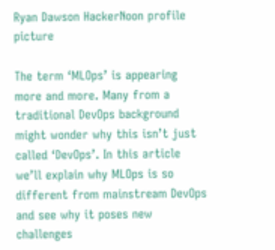Ryan Dawson HackerNoon profile picture

The term ‘MLOps’ is appearing more and more. Many from a traditional DevOps background might wonder why this isn’t just called ‘DevOps’. In this article we’ll explain why MLOps is so different from mainstream DevOps and see why it poses new challenges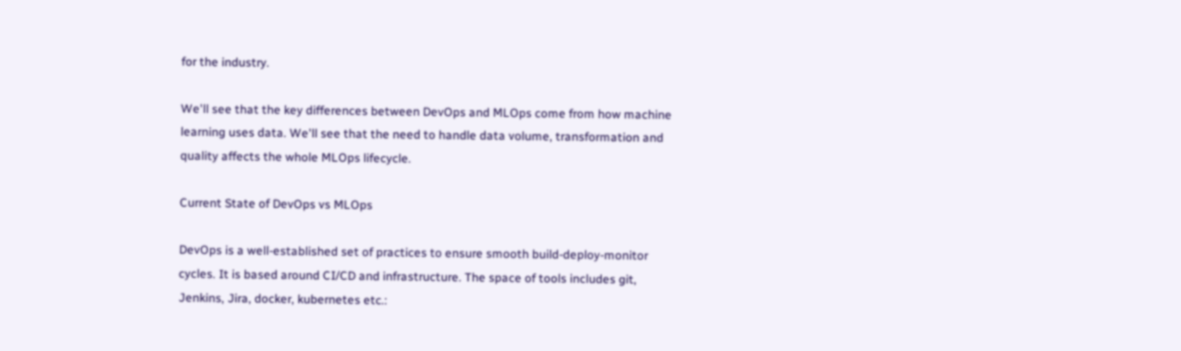for the industry.

We'll see that the key differences between DevOps and MLOps come from how machine learning uses data. We'll see that the need to handle data volume, transformation and quality affects the whole MLOps lifecycle.

Current State of DevOps vs MLOps

DevOps is a well-established set of practices to ensure smooth build-deploy-monitor cycles. It is based around CI/CD and infrastructure. The space of tools includes git, Jenkins, Jira, docker, kubernetes etc.: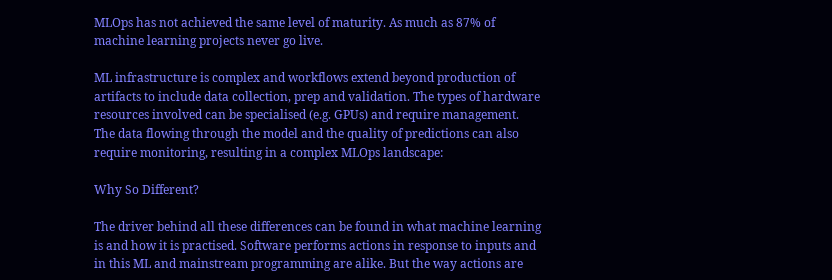MLOps has not achieved the same level of maturity. As much as 87% of machine learning projects never go live.

ML infrastructure is complex and workflows extend beyond production of artifacts to include data collection, prep and validation. The types of hardware resources involved can be specialised (e.g. GPUs) and require management. The data flowing through the model and the quality of predictions can also require monitoring, resulting in a complex MLOps landscape:

Why So Different?

The driver behind all these differences can be found in what machine learning is and how it is practised. Software performs actions in response to inputs and in this ML and mainstream programming are alike. But the way actions are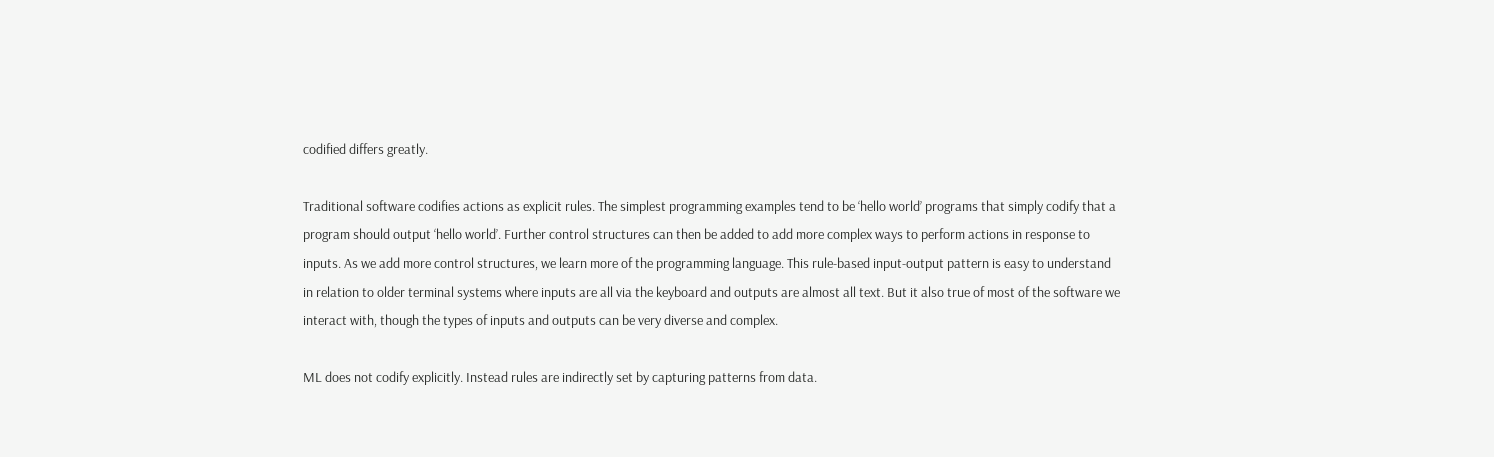codified differs greatly.

Traditional software codifies actions as explicit rules. The simplest programming examples tend to be ‘hello world’ programs that simply codify that a program should output ‘hello world’. Further control structures can then be added to add more complex ways to perform actions in response to inputs. As we add more control structures, we learn more of the programming language. This rule-based input-output pattern is easy to understand in relation to older terminal systems where inputs are all via the keyboard and outputs are almost all text. But it also true of most of the software we interact with, though the types of inputs and outputs can be very diverse and complex.

ML does not codify explicitly. Instead rules are indirectly set by capturing patterns from data.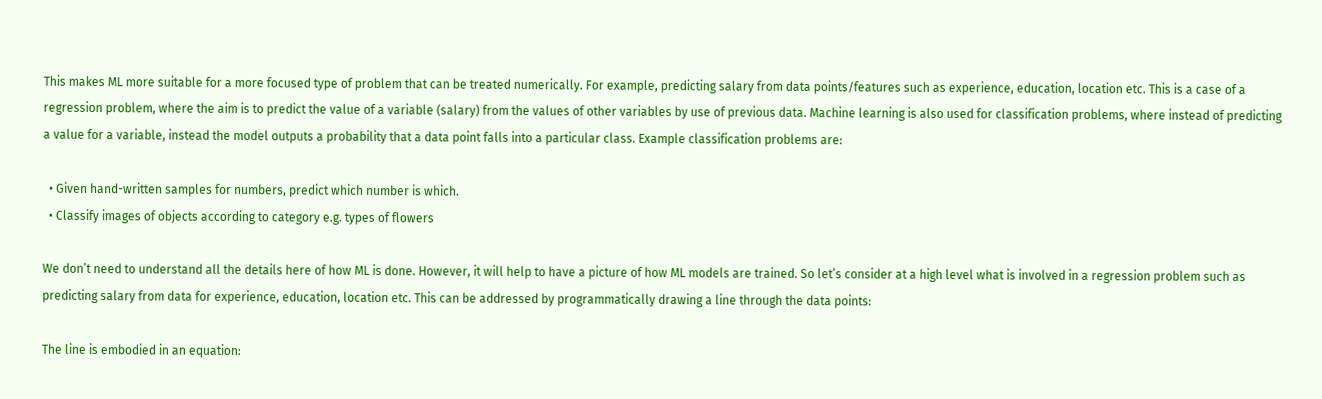This makes ML more suitable for a more focused type of problem that can be treated numerically. For example, predicting salary from data points/features such as experience, education, location etc. This is a case of a regression problem, where the aim is to predict the value of a variable (salary) from the values of other variables by use of previous data. Machine learning is also used for classification problems, where instead of predicting a value for a variable, instead the model outputs a probability that a data point falls into a particular class. Example classification problems are:

  • Given hand-written samples for numbers, predict which number is which.
  • Classify images of objects according to category e.g. types of flowers

We don’t need to understand all the details here of how ML is done. However, it will help to have a picture of how ML models are trained. So let’s consider at a high level what is involved in a regression problem such as predicting salary from data for experience, education, location etc. This can be addressed by programmatically drawing a line through the data points:

The line is embodied in an equation: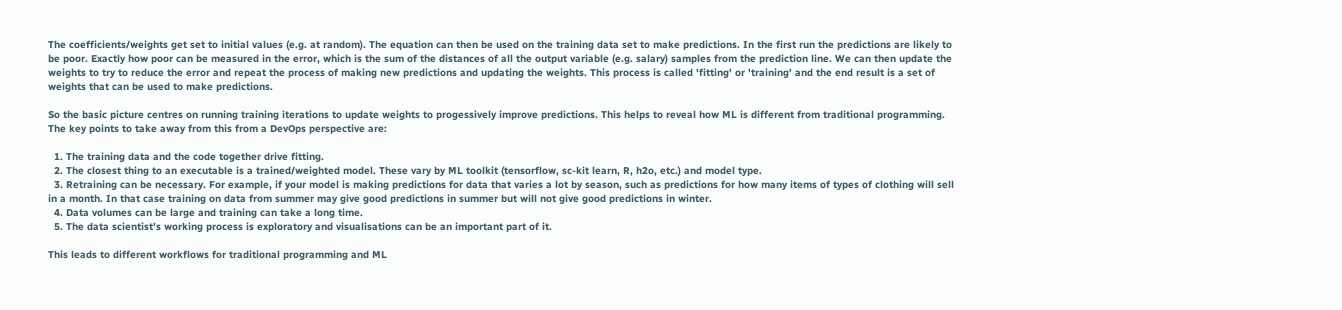The coefficients/weights get set to initial values (e.g. at random). The equation can then be used on the training data set to make predictions. In the first run the predictions are likely to be poor. Exactly how poor can be measured in the error, which is the sum of the distances of all the output variable (e.g. salary) samples from the prediction line. We can then update the weights to try to reduce the error and repeat the process of making new predictions and updating the weights. This process is called 'fitting' or 'training' and the end result is a set of weights that can be used to make predictions.

So the basic picture centres on running training iterations to update weights to progessively improve predictions. This helps to reveal how ML is different from traditional programming. The key points to take away from this from a DevOps perspective are:

  1. The training data and the code together drive fitting.
  2. The closest thing to an executable is a trained/weighted model. These vary by ML toolkit (tensorflow, sc-kit learn, R, h2o, etc.) and model type.
  3. Retraining can be necessary. For example, if your model is making predictions for data that varies a lot by season, such as predictions for how many items of types of clothing will sell in a month. In that case training on data from summer may give good predictions in summer but will not give good predictions in winter.
  4. Data volumes can be large and training can take a long time.
  5. The data scientist’s working process is exploratory and visualisations can be an important part of it.

This leads to different workflows for traditional programming and ML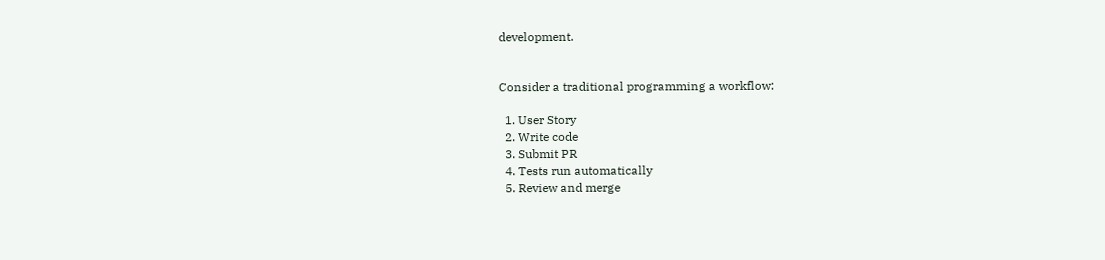development.


Consider a traditional programming a workflow:

  1. User Story
  2. Write code
  3. Submit PR
  4. Tests run automatically
  5. Review and merge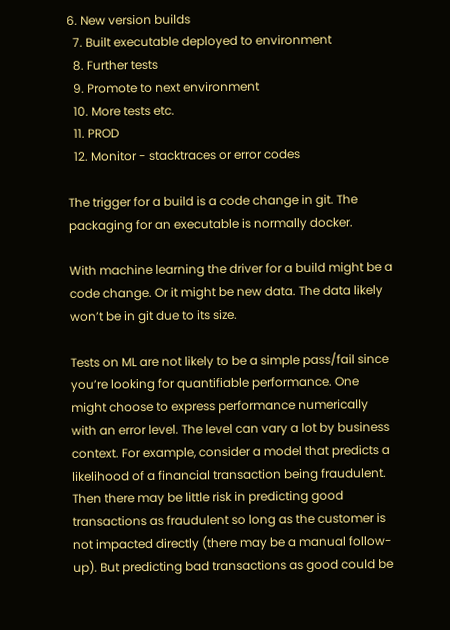6. New version builds
  7. Built executable deployed to environment
  8. Further tests
  9. Promote to next environment
  10. More tests etc.
  11. PROD
  12. Monitor - stacktraces or error codes

The trigger for a build is a code change in git. The packaging for an executable is normally docker.

With machine learning the driver for a build might be a code change. Or it might be new data. The data likely won’t be in git due to its size.

Tests on ML are not likely to be a simple pass/fail since you’re looking for quantifiable performance. One might choose to express performance numerically with an error level. The level can vary a lot by business context. For example, consider a model that predicts a likelihood of a financial transaction being fraudulent. Then there may be little risk in predicting good transactions as fraudulent so long as the customer is not impacted directly (there may be a manual follow-up). But predicting bad transactions as good could be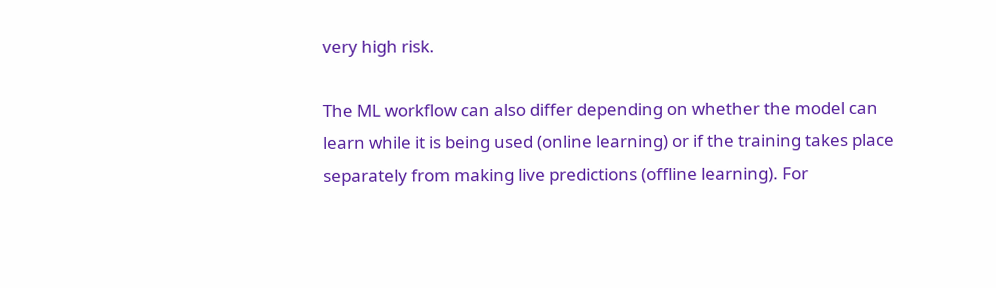very high risk.

The ML workflow can also differ depending on whether the model can learn while it is being used (online learning) or if the training takes place separately from making live predictions (offline learning). For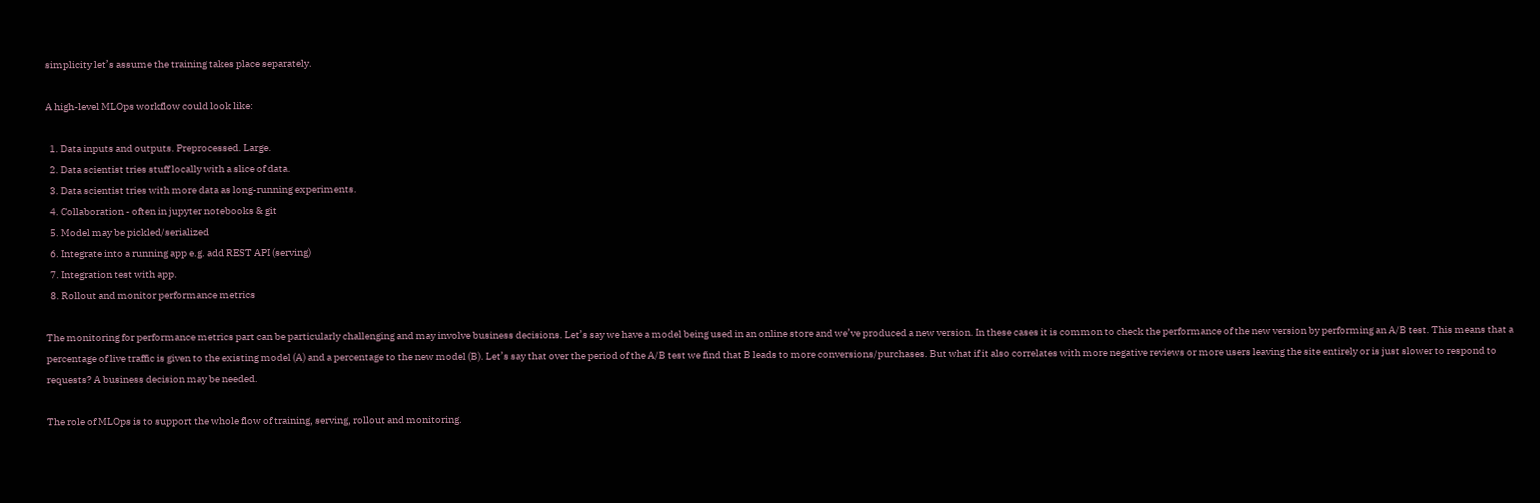simplicity let’s assume the training takes place separately.

A high-level MLOps workflow could look like:

  1. Data inputs and outputs. Preprocessed. Large.
  2. Data scientist tries stuff locally with a slice of data.
  3. Data scientist tries with more data as long-running experiments.
  4. Collaboration - often in jupyter notebooks & git
  5. Model may be pickled/serialized
  6. Integrate into a running app e.g. add REST API (serving)
  7. Integration test with app.
  8. Rollout and monitor performance metrics

The monitoring for performance metrics part can be particularly challenging and may involve business decisions. Let’s say we have a model being used in an online store and we’ve produced a new version. In these cases it is common to check the performance of the new version by performing an A/B test. This means that a percentage of live traffic is given to the existing model (A) and a percentage to the new model (B). Let’s say that over the period of the A/B test we find that B leads to more conversions/purchases. But what if it also correlates with more negative reviews or more users leaving the site entirely or is just slower to respond to requests? A business decision may be needed.

The role of MLOps is to support the whole flow of training, serving, rollout and monitoring.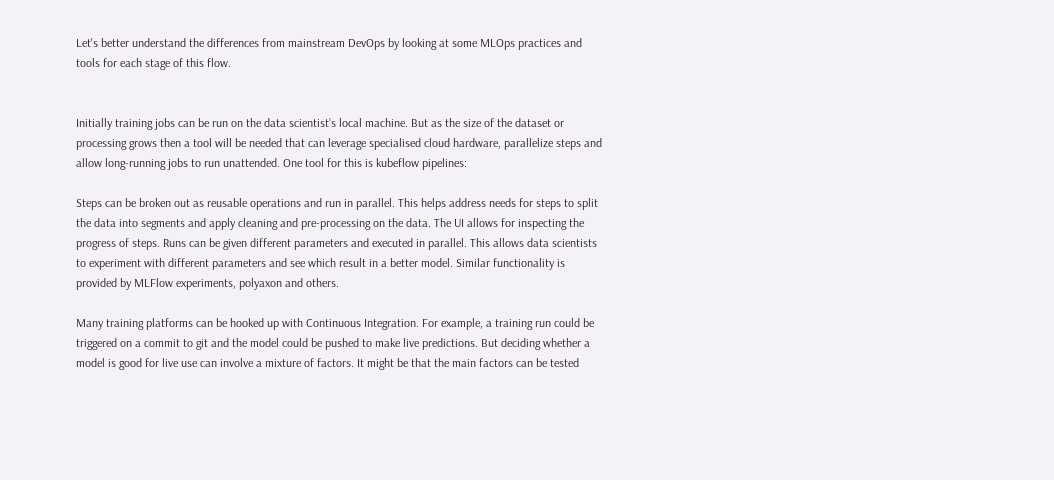Let's better understand the differences from mainstream DevOps by looking at some MLOps practices and tools for each stage of this flow.


Initially training jobs can be run on the data scientist’s local machine. But as the size of the dataset or processing grows then a tool will be needed that can leverage specialised cloud hardware, parallelize steps and allow long-running jobs to run unattended. One tool for this is kubeflow pipelines:

Steps can be broken out as reusable operations and run in parallel. This helps address needs for steps to split the data into segments and apply cleaning and pre-processing on the data. The UI allows for inspecting the progress of steps. Runs can be given different parameters and executed in parallel. This allows data scientists to experiment with different parameters and see which result in a better model. Similar functionality is provided by MLFlow experiments, polyaxon and others.

Many training platforms can be hooked up with Continuous Integration. For example, a training run could be triggered on a commit to git and the model could be pushed to make live predictions. But deciding whether a model is good for live use can involve a mixture of factors. It might be that the main factors can be tested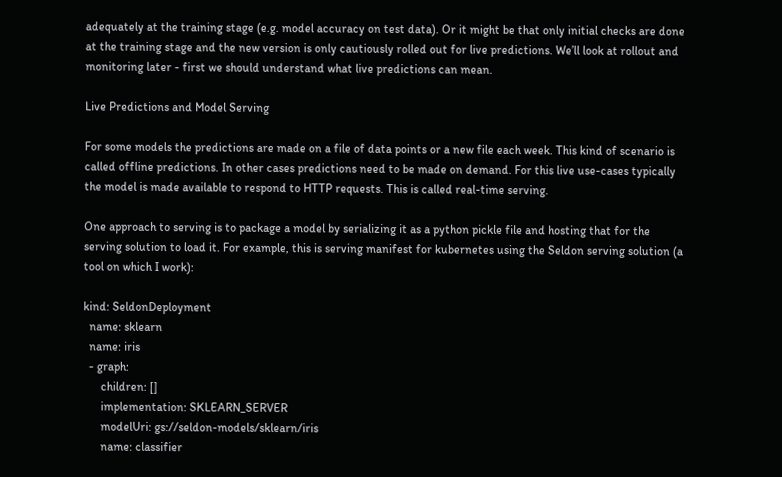adequately at the training stage (e.g. model accuracy on test data). Or it might be that only initial checks are done at the training stage and the new version is only cautiously rolled out for live predictions. We’ll look at rollout and monitoring later - first we should understand what live predictions can mean.

Live Predictions and Model Serving

For some models the predictions are made on a file of data points or a new file each week. This kind of scenario is called offline predictions. In other cases predictions need to be made on demand. For this live use-cases typically the model is made available to respond to HTTP requests. This is called real-time serving.

One approach to serving is to package a model by serializing it as a python pickle file and hosting that for the serving solution to load it. For example, this is serving manifest for kubernetes using the Seldon serving solution (a tool on which I work):

kind: SeldonDeployment
  name: sklearn
  name: iris
  - graph:
      children: []
      implementation: SKLEARN_SERVER
      modelUri: gs://seldon-models/sklearn/iris
      name: classifier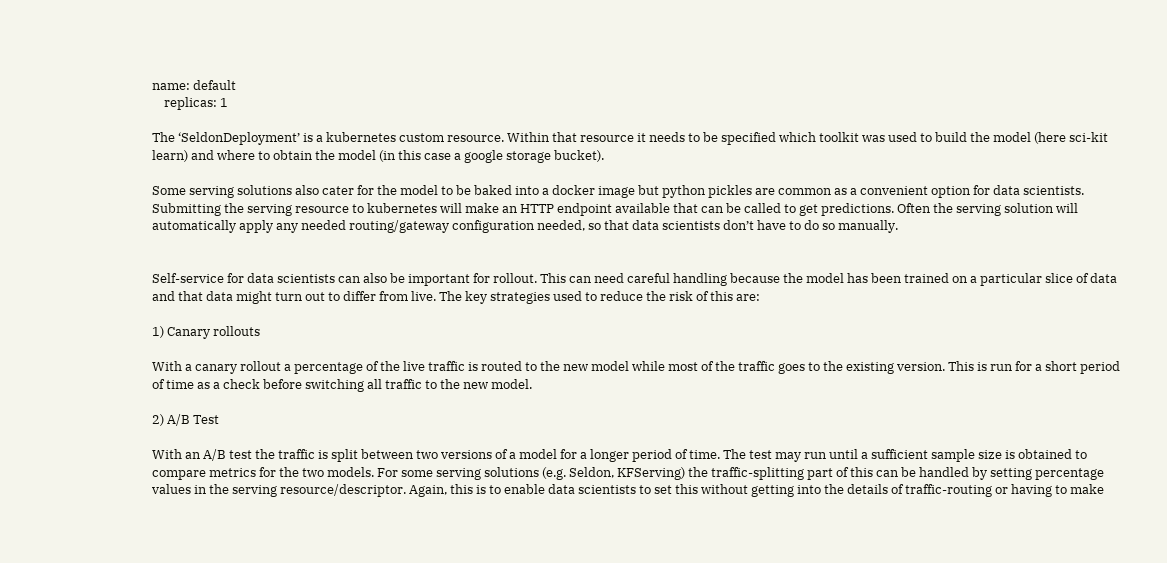name: default
    replicas: 1

The ‘SeldonDeployment’ is a kubernetes custom resource. Within that resource it needs to be specified which toolkit was used to build the model (here sci-kit learn) and where to obtain the model (in this case a google storage bucket).

Some serving solutions also cater for the model to be baked into a docker image but python pickles are common as a convenient option for data scientists. Submitting the serving resource to kubernetes will make an HTTP endpoint available that can be called to get predictions. Often the serving solution will automatically apply any needed routing/gateway configuration needed, so that data scientists don’t have to do so manually.


Self-service for data scientists can also be important for rollout. This can need careful handling because the model has been trained on a particular slice of data and that data might turn out to differ from live. The key strategies used to reduce the risk of this are:

1) Canary rollouts

With a canary rollout a percentage of the live traffic is routed to the new model while most of the traffic goes to the existing version. This is run for a short period of time as a check before switching all traffic to the new model.

2) A/B Test

With an A/B test the traffic is split between two versions of a model for a longer period of time. The test may run until a sufficient sample size is obtained to compare metrics for the two models. For some serving solutions (e.g. Seldon, KFServing) the traffic-splitting part of this can be handled by setting percentage values in the serving resource/descriptor. Again, this is to enable data scientists to set this without getting into the details of traffic-routing or having to make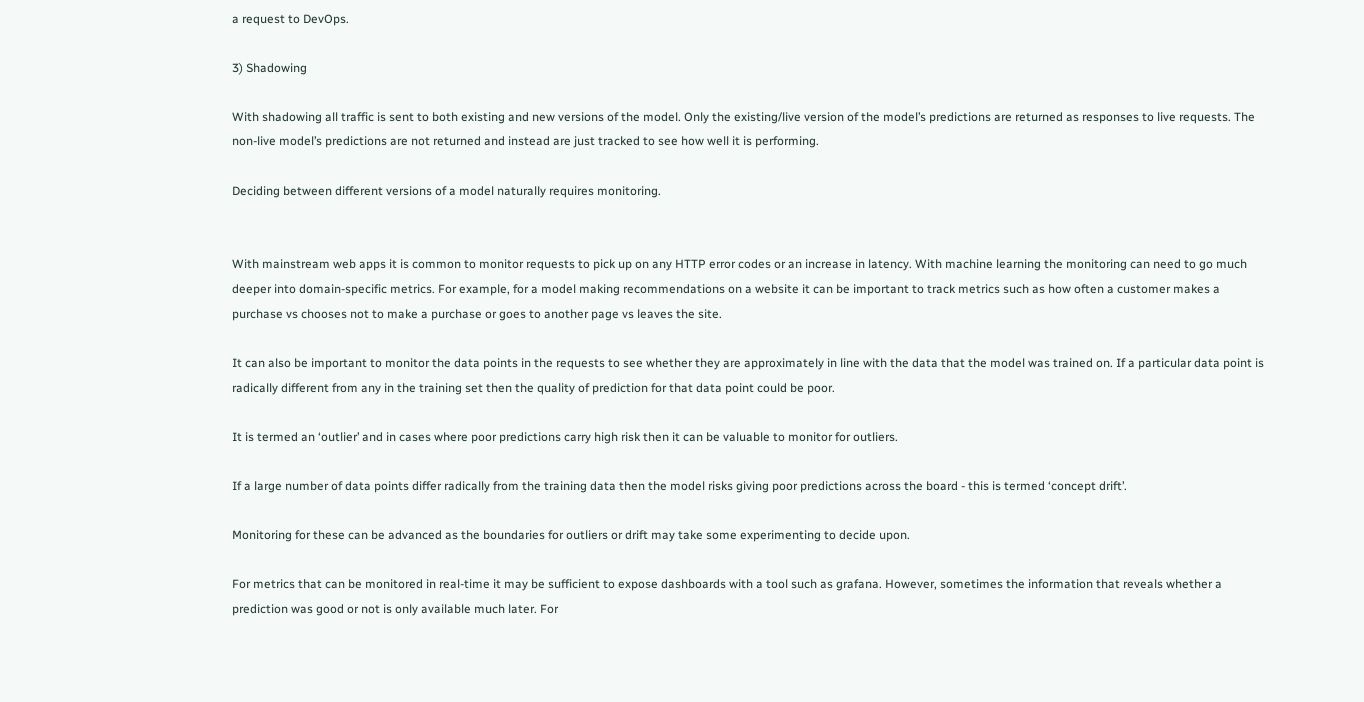a request to DevOps.

3) Shadowing

With shadowing all traffic is sent to both existing and new versions of the model. Only the existing/live version of the model’s predictions are returned as responses to live requests. The non-live model’s predictions are not returned and instead are just tracked to see how well it is performing.

Deciding between different versions of a model naturally requires monitoring.


With mainstream web apps it is common to monitor requests to pick up on any HTTP error codes or an increase in latency. With machine learning the monitoring can need to go much deeper into domain-specific metrics. For example, for a model making recommendations on a website it can be important to track metrics such as how often a customer makes a purchase vs chooses not to make a purchase or goes to another page vs leaves the site.

It can also be important to monitor the data points in the requests to see whether they are approximately in line with the data that the model was trained on. If a particular data point is radically different from any in the training set then the quality of prediction for that data point could be poor.

It is termed an ‘outlier’ and in cases where poor predictions carry high risk then it can be valuable to monitor for outliers.

If a large number of data points differ radically from the training data then the model risks giving poor predictions across the board - this is termed ‘concept drift’.

Monitoring for these can be advanced as the boundaries for outliers or drift may take some experimenting to decide upon.

For metrics that can be monitored in real-time it may be sufficient to expose dashboards with a tool such as grafana. However, sometimes the information that reveals whether a prediction was good or not is only available much later. For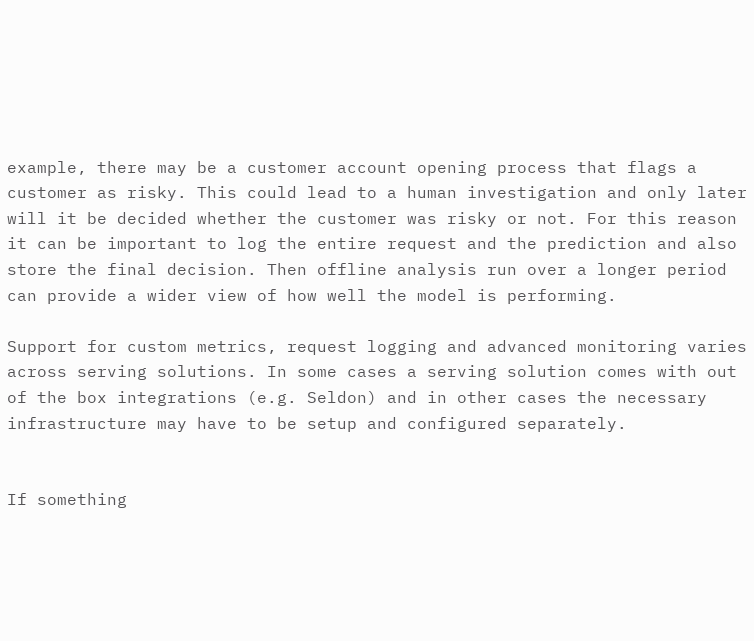example, there may be a customer account opening process that flags a customer as risky. This could lead to a human investigation and only later will it be decided whether the customer was risky or not. For this reason it can be important to log the entire request and the prediction and also store the final decision. Then offline analysis run over a longer period can provide a wider view of how well the model is performing.

Support for custom metrics, request logging and advanced monitoring varies across serving solutions. In some cases a serving solution comes with out of the box integrations (e.g. Seldon) and in other cases the necessary infrastructure may have to be setup and configured separately.


If something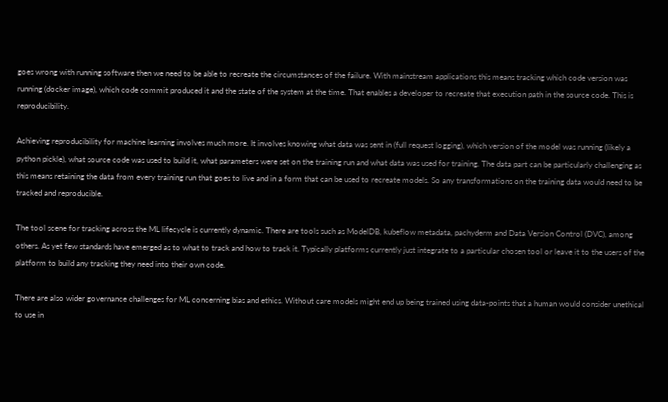goes wrong with running software then we need to be able to recreate the circumstances of the failure. With mainstream applications this means tracking which code version was running (docker image), which code commit produced it and the state of the system at the time. That enables a developer to recreate that execution path in the source code. This is reproducibility.

Achieving reproducibility for machine learning involves much more. It involves knowing what data was sent in (full request logging), which version of the model was running (likely a python pickle), what source code was used to build it, what parameters were set on the training run and what data was used for training. The data part can be particularly challenging as this means retaining the data from every training run that goes to live and in a form that can be used to recreate models. So any transformations on the training data would need to be tracked and reproducible.

The tool scene for tracking across the ML lifecycle is currently dynamic. There are tools such as ModelDB, kubeflow metadata, pachyderm and Data Version Control (DVC), among others. As yet few standards have emerged as to what to track and how to track it. Typically platforms currently just integrate to a particular chosen tool or leave it to the users of the platform to build any tracking they need into their own code.

There are also wider governance challenges for ML concerning bias and ethics. Without care models might end up being trained using data-points that a human would consider unethical to use in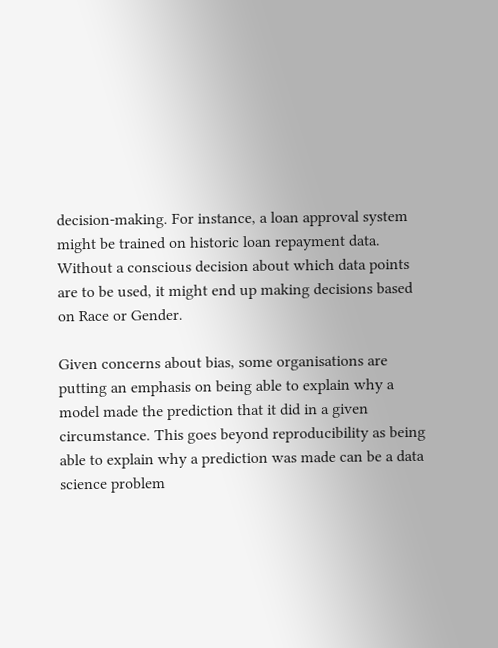decision-making. For instance, a loan approval system might be trained on historic loan repayment data. Without a conscious decision about which data points are to be used, it might end up making decisions based on Race or Gender.

Given concerns about bias, some organisations are putting an emphasis on being able to explain why a model made the prediction that it did in a given circumstance. This goes beyond reproducibility as being able to explain why a prediction was made can be a data science problem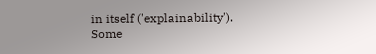in itself ('explainability'). Some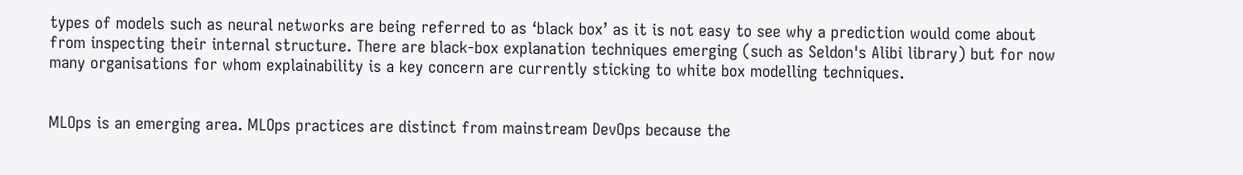types of models such as neural networks are being referred to as ‘black box’ as it is not easy to see why a prediction would come about from inspecting their internal structure. There are black-box explanation techniques emerging (such as Seldon's Alibi library) but for now many organisations for whom explainability is a key concern are currently sticking to white box modelling techniques.


MLOps is an emerging area. MLOps practices are distinct from mainstream DevOps because the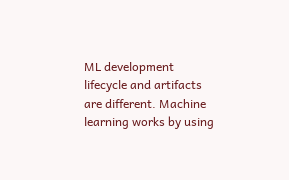ML development lifecycle and artifacts are different. Machine learning works by using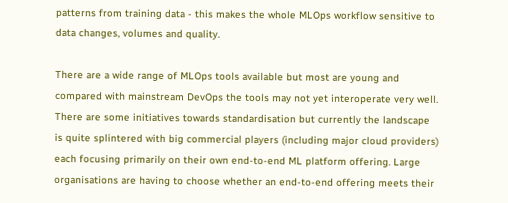patterns from training data - this makes the whole MLOps workflow sensitive to data changes, volumes and quality.

There are a wide range of MLOps tools available but most are young and compared with mainstream DevOps the tools may not yet interoperate very well. There are some initiatives towards standardisation but currently the landscape is quite splintered with big commercial players (including major cloud providers) each focusing primarily on their own end-to-end ML platform offering. Large organisations are having to choose whether an end-to-end offering meets their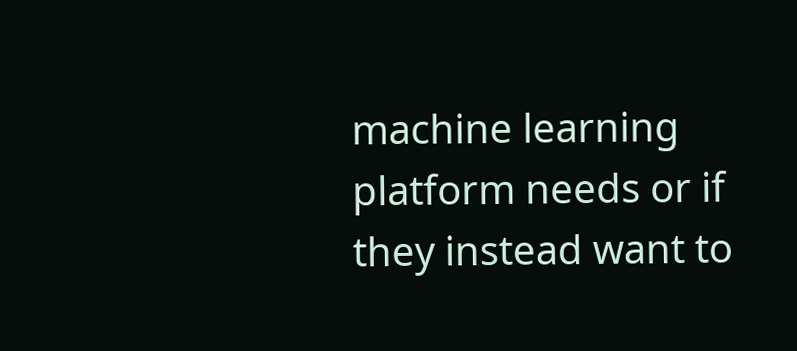machine learning platform needs or if they instead want to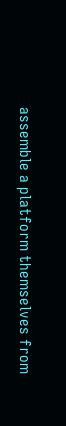assemble a platform themselves from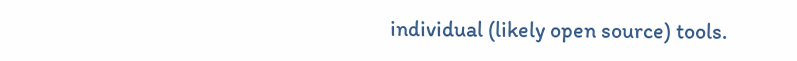individual (likely open source) tools.